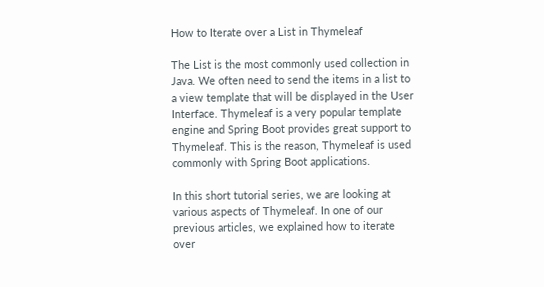How to Iterate over a List in Thymeleaf

The List is the most commonly used collection in Java. We often need to send the items in a list to a view template that will be displayed in the User Interface. Thymeleaf is a very popular template engine and Spring Boot provides great support to Thymeleaf. This is the reason, Thymeleaf is used commonly with Spring Boot applications.

In this short tutorial series, we are looking at various aspects of Thymeleaf. In one of our previous articles, we explained how to iterate over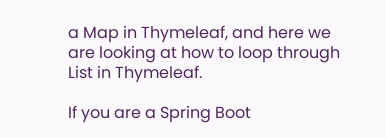a Map in Thymeleaf, and here we are looking at how to loop through List in Thymeleaf.

If you are a Spring Boot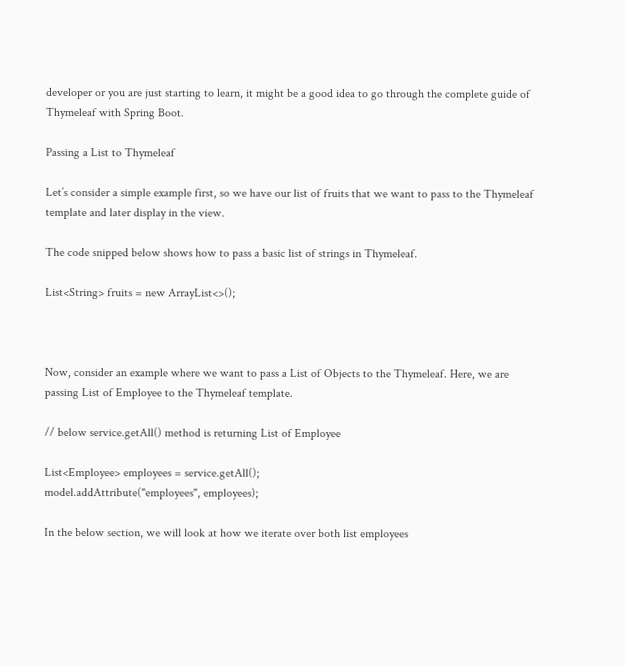developer or you are just starting to learn, it might be a good idea to go through the complete guide of Thymeleaf with Spring Boot.

Passing a List to Thymeleaf

Let’s consider a simple example first, so we have our list of fruits that we want to pass to the Thymeleaf template and later display in the view.

The code snipped below shows how to pass a basic list of strings in Thymeleaf.

List<String> fruits = new ArrayList<>();



Now, consider an example where we want to pass a List of Objects to the Thymeleaf. Here, we are passing List of Employee to the Thymeleaf template.

// below service.getAll() method is returning List of Employee

List<Employee> employees = service.getAll();
model.addAttribute("employees", employees);

In the below section, we will look at how we iterate over both list employees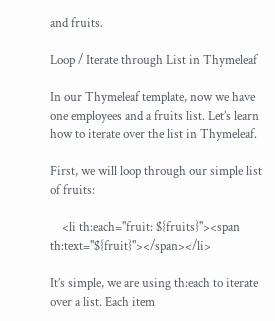and fruits.

Loop / Iterate through List in Thymeleaf

In our Thymeleaf template, now we have one employees and a fruits list. Let’s learn how to iterate over the list in Thymeleaf.

First, we will loop through our simple list of fruits:

    <li th:each="fruit: ${fruits}"><span th:text="${fruit}"></span></li>

It’s simple, we are using th:each to iterate over a list. Each item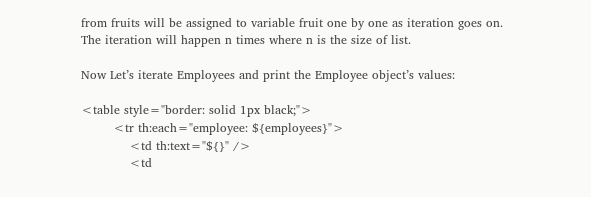from fruits will be assigned to variable fruit one by one as iteration goes on. The iteration will happen n times where n is the size of list.

Now Let’s iterate Employees and print the Employee object’s values:

<table style="border: solid 1px black;">
        <tr th:each="employee: ${employees}">
            <td th:text="${}" />
            <td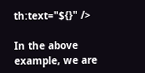th:text="${}" />

In the above example, we are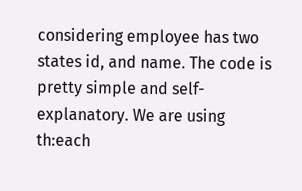considering employee has two states id, and name. The code is pretty simple and self-explanatory. We are using th:each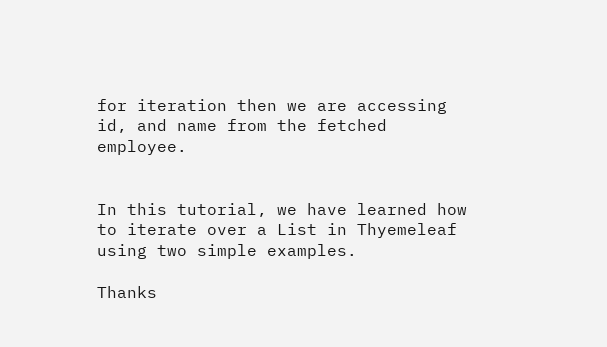for iteration then we are accessing id, and name from the fetched employee.


In this tutorial, we have learned how to iterate over a List in Thyemeleaf using two simple examples.

Thanks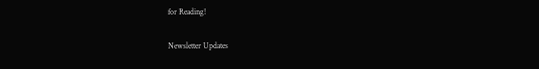for Reading!

Newsletter Updates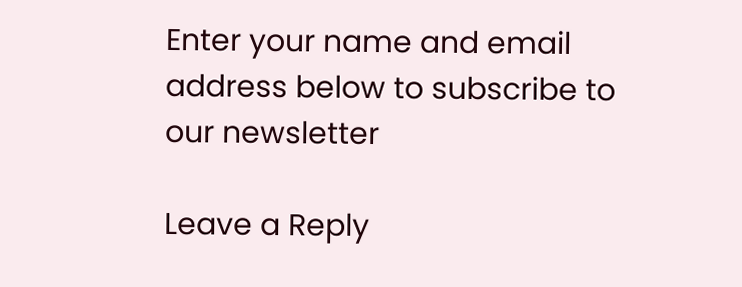Enter your name and email address below to subscribe to our newsletter

Leave a Reply